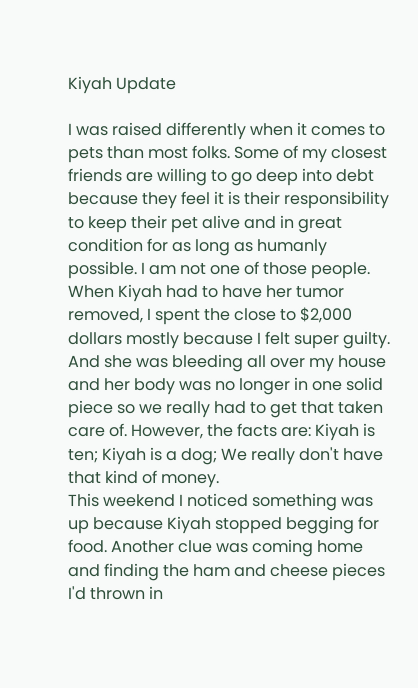Kiyah Update

I was raised differently when it comes to pets than most folks. Some of my closest friends are willing to go deep into debt because they feel it is their responsibility to keep their pet alive and in great condition for as long as humanly possible. I am not one of those people. When Kiyah had to have her tumor removed, I spent the close to $2,000 dollars mostly because I felt super guilty. And she was bleeding all over my house and her body was no longer in one solid piece so we really had to get that taken care of. However, the facts are: Kiyah is ten; Kiyah is a dog; We really don't have that kind of money.
This weekend I noticed something was up because Kiyah stopped begging for food. Another clue was coming home and finding the ham and cheese pieces I'd thrown in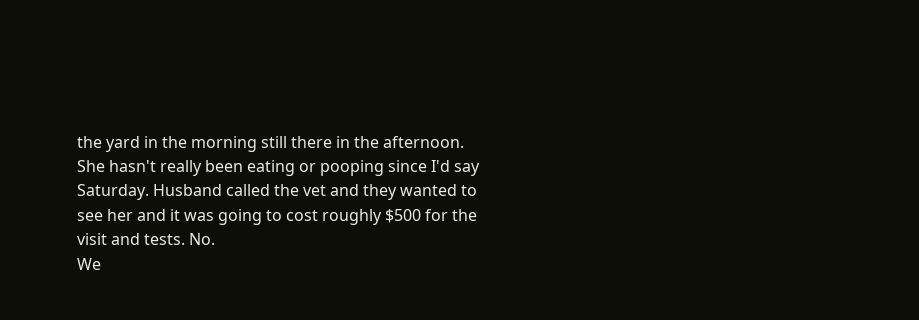the yard in the morning still there in the afternoon. She hasn't really been eating or pooping since I'd say Saturday. Husband called the vet and they wanted to see her and it was going to cost roughly $500 for the visit and tests. No.
We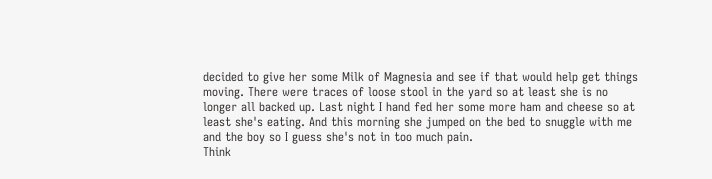decided to give her some Milk of Magnesia and see if that would help get things moving. There were traces of loose stool in the yard so at least she is no longer all backed up. Last night I hand fed her some more ham and cheese so at least she's eating. And this morning she jumped on the bed to snuggle with me and the boy so I guess she's not in too much pain.
Think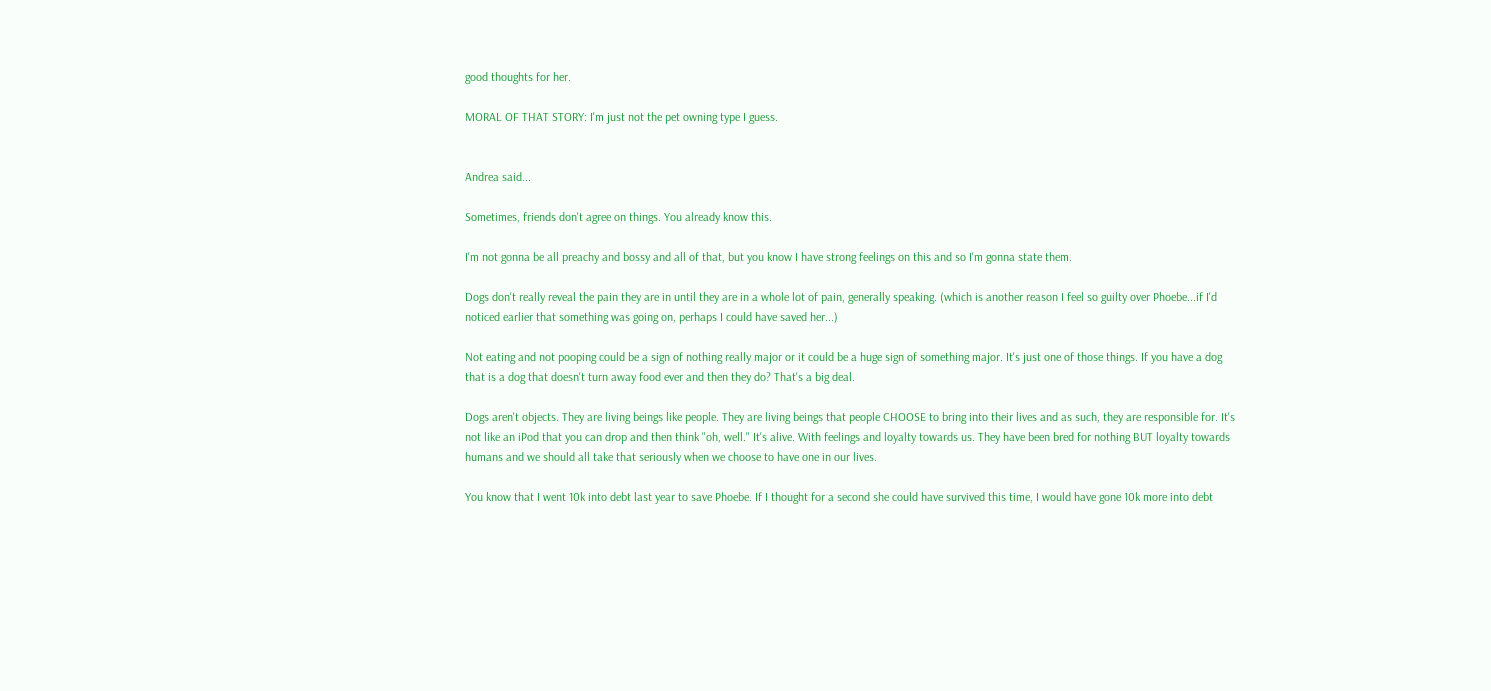good thoughts for her.

MORAL OF THAT STORY: I'm just not the pet owning type I guess.


Andrea said...

Sometimes, friends don't agree on things. You already know this.

I'm not gonna be all preachy and bossy and all of that, but you know I have strong feelings on this and so I'm gonna state them.

Dogs don't really reveal the pain they are in until they are in a whole lot of pain, generally speaking. (which is another reason I feel so guilty over Phoebe...if I'd noticed earlier that something was going on, perhaps I could have saved her...)

Not eating and not pooping could be a sign of nothing really major or it could be a huge sign of something major. It's just one of those things. If you have a dog that is a dog that doesn't turn away food ever and then they do? That's a big deal.

Dogs aren't objects. They are living beings like people. They are living beings that people CHOOSE to bring into their lives and as such, they are responsible for. It's not like an iPod that you can drop and then think "oh, well." It's alive. With feelings and loyalty towards us. They have been bred for nothing BUT loyalty towards humans and we should all take that seriously when we choose to have one in our lives.

You know that I went 10k into debt last year to save Phoebe. If I thought for a second she could have survived this time, I would have gone 10k more into debt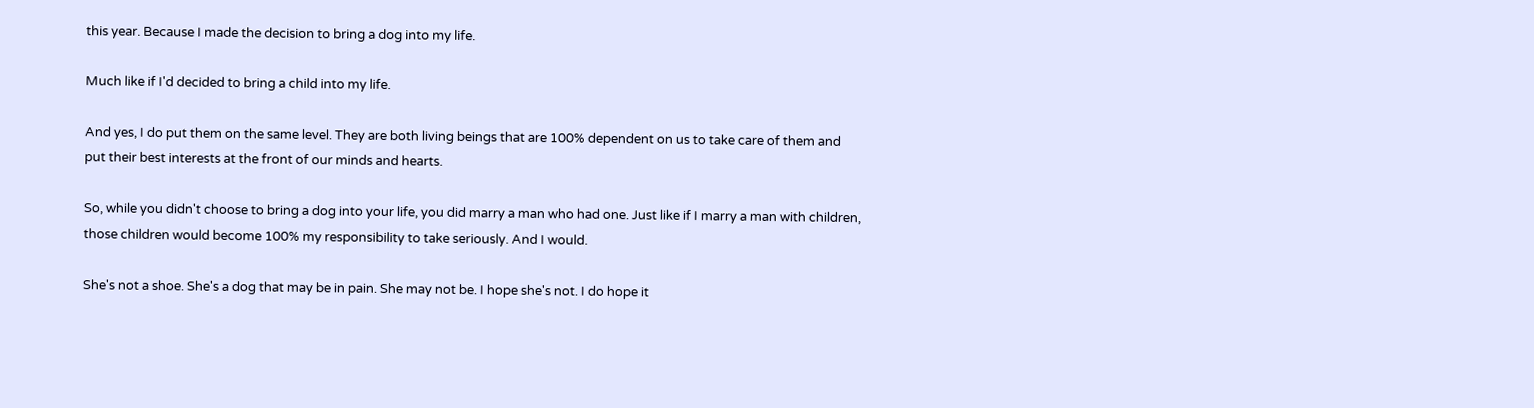this year. Because I made the decision to bring a dog into my life.

Much like if I'd decided to bring a child into my life.

And yes, I do put them on the same level. They are both living beings that are 100% dependent on us to take care of them and put their best interests at the front of our minds and hearts.

So, while you didn't choose to bring a dog into your life, you did marry a man who had one. Just like if I marry a man with children, those children would become 100% my responsibility to take seriously. And I would.

She's not a shoe. She's a dog that may be in pain. She may not be. I hope she's not. I do hope it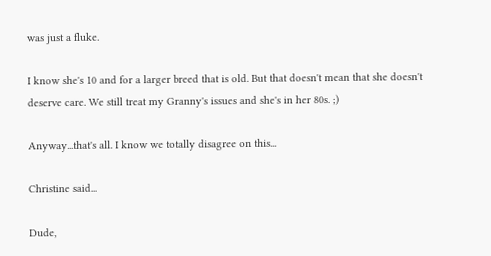was just a fluke.

I know she's 10 and for a larger breed that is old. But that doesn't mean that she doesn't deserve care. We still treat my Granny's issues and she's in her 80s. ;)

Anyway...that's all. I know we totally disagree on this...

Christine said...

Dude,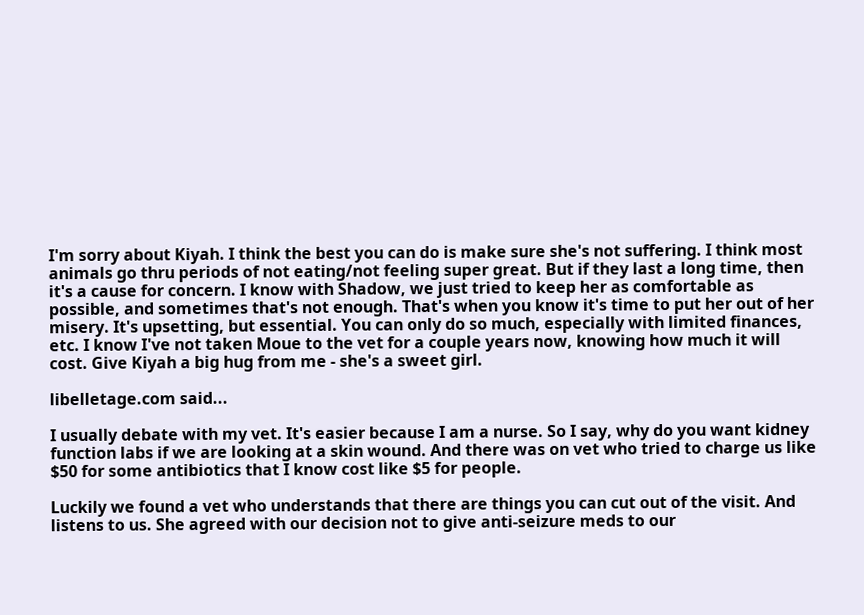I'm sorry about Kiyah. I think the best you can do is make sure she's not suffering. I think most animals go thru periods of not eating/not feeling super great. But if they last a long time, then it's a cause for concern. I know with Shadow, we just tried to keep her as comfortable as possible, and sometimes that's not enough. That's when you know it's time to put her out of her misery. It's upsetting, but essential. You can only do so much, especially with limited finances, etc. I know I've not taken Moue to the vet for a couple years now, knowing how much it will cost. Give Kiyah a big hug from me - she's a sweet girl.

libelletage.com said...

I usually debate with my vet. It's easier because I am a nurse. So I say, why do you want kidney function labs if we are looking at a skin wound. And there was on vet who tried to charge us like $50 for some antibiotics that I know cost like $5 for people.

Luckily we found a vet who understands that there are things you can cut out of the visit. And listens to us. She agreed with our decision not to give anti-seizure meds to our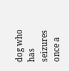dog who has seizures once a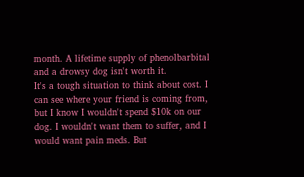month. A lifetime supply of phenolbarbital and a drowsy dog isn't worth it.
It's a tough situation to think about cost. I can see where your friend is coming from, but I know I wouldn't spend $10k on our dog. I wouldn't want them to suffer, and I would want pain meds. But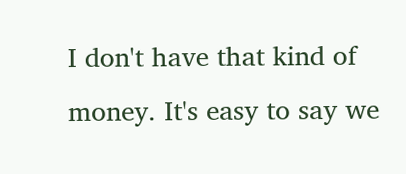I don't have that kind of money. It's easy to say we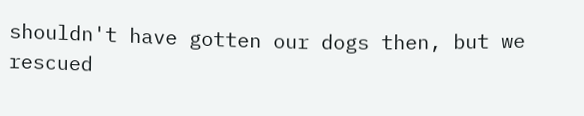shouldn't have gotten our dogs then, but we rescued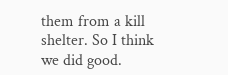them from a kill shelter. So I think we did good.